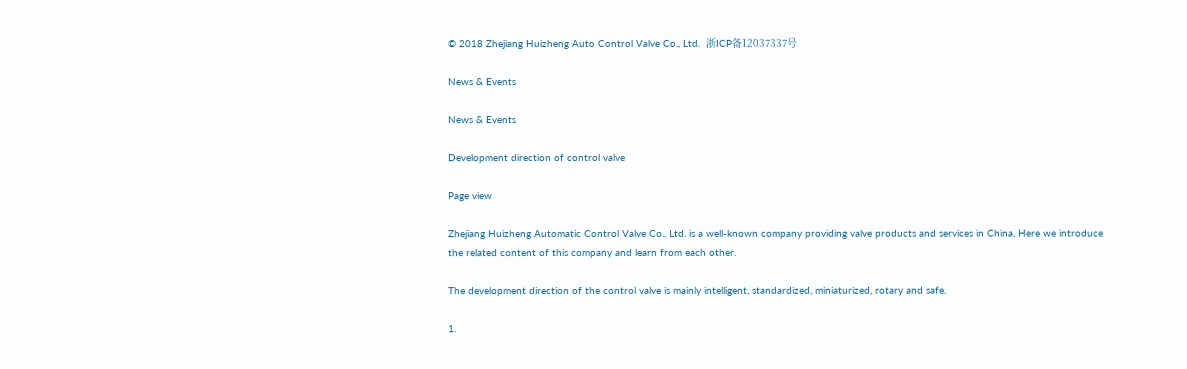© 2018 Zhejiang Huizheng Auto Control Valve Co., Ltd.  浙ICP备12037337号

News & Events

News & Events

Development direction of control valve

Page view

Zhejiang Huizheng Automatic Control Valve Co., Ltd. is a well-known company providing valve products and services in China. Here we introduce the related content of this company and learn from each other.

The development direction of the control valve is mainly intelligent, standardized, miniaturized, rotary and safe.

1.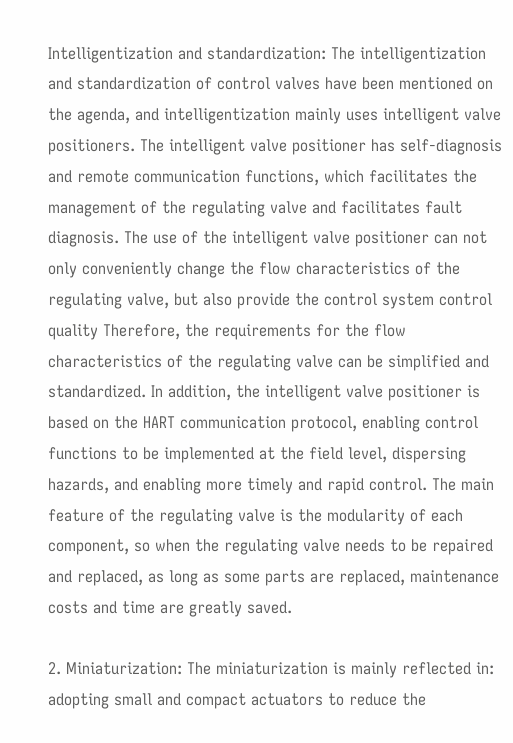Intelligentization and standardization: The intelligentization and standardization of control valves have been mentioned on the agenda, and intelligentization mainly uses intelligent valve positioners. The intelligent valve positioner has self-diagnosis and remote communication functions, which facilitates the management of the regulating valve and facilitates fault diagnosis. The use of the intelligent valve positioner can not only conveniently change the flow characteristics of the regulating valve, but also provide the control system control quality Therefore, the requirements for the flow characteristics of the regulating valve can be simplified and standardized. In addition, the intelligent valve positioner is based on the HART communication protocol, enabling control functions to be implemented at the field level, dispersing hazards, and enabling more timely and rapid control. The main feature of the regulating valve is the modularity of each component, so when the regulating valve needs to be repaired and replaced, as long as some parts are replaced, maintenance costs and time are greatly saved.

2. Miniaturization: The miniaturization is mainly reflected in: adopting small and compact actuators to reduce the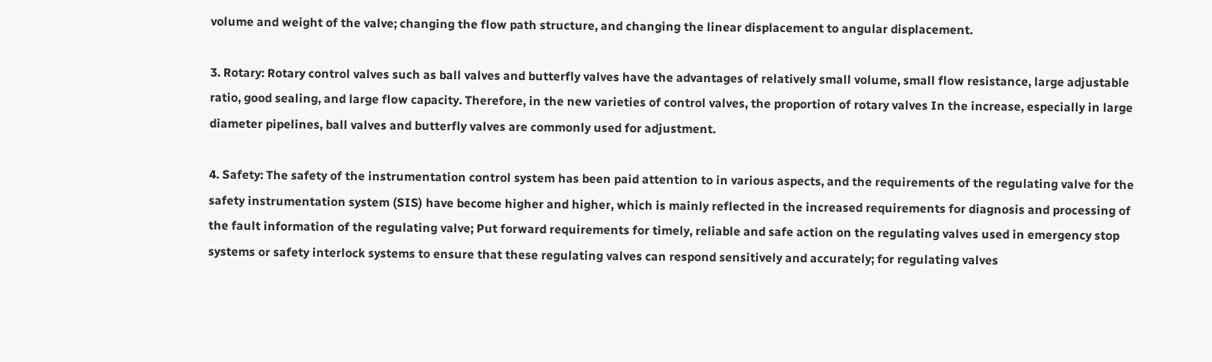volume and weight of the valve; changing the flow path structure, and changing the linear displacement to angular displacement.

3. Rotary: Rotary control valves such as ball valves and butterfly valves have the advantages of relatively small volume, small flow resistance, large adjustable ratio, good sealing, and large flow capacity. Therefore, in the new varieties of control valves, the proportion of rotary valves In the increase, especially in large diameter pipelines, ball valves and butterfly valves are commonly used for adjustment.

4. Safety: The safety of the instrumentation control system has been paid attention to in various aspects, and the requirements of the regulating valve for the safety instrumentation system (SIS) have become higher and higher, which is mainly reflected in the increased requirements for diagnosis and processing of the fault information of the regulating valve; Put forward requirements for timely, reliable and safe action on the regulating valves used in emergency stop systems or safety interlock systems to ensure that these regulating valves can respond sensitively and accurately; for regulating valves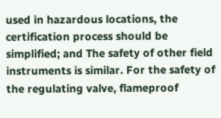used in hazardous locations, the certification process should be simplified; and The safety of other field instruments is similar. For the safety of the regulating valve, flameproof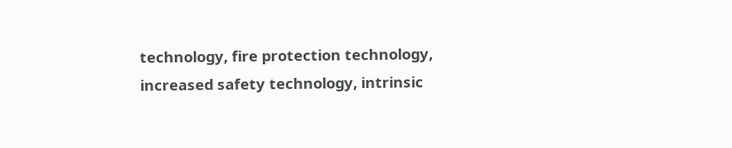technology, fire protection technology, increased safety technology, intrinsic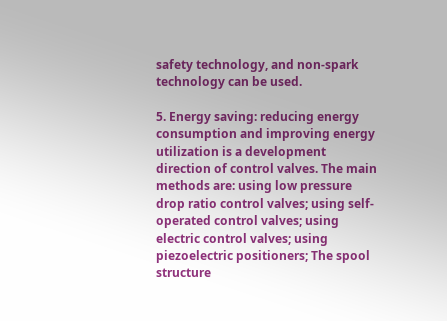safety technology, and non-spark technology can be used.

5. Energy saving: reducing energy consumption and improving energy utilization is a development direction of control valves. The main methods are: using low pressure drop ratio control valves; using self-operated control valves; using electric control valves; using piezoelectric positioners; The spool structure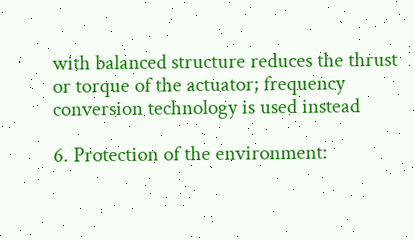with balanced structure reduces the thrust or torque of the actuator; frequency conversion technology is used instead

6. Protection of the environment: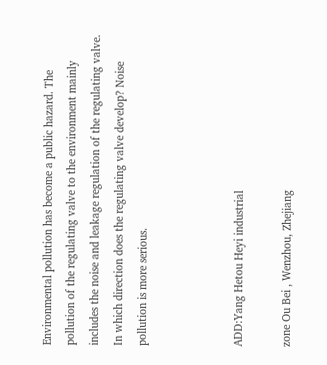Environmental pollution has become a public hazard. The pollution of the regulating valve to the environment mainly includes the noise and leakage regulation of the regulating valve. In which direction does the regulating valve develop? Noise pollution is more serious.



ADD:Yang Hetou Heyi industrial

zone Ou Bei , Wenzhou, Zhejiang